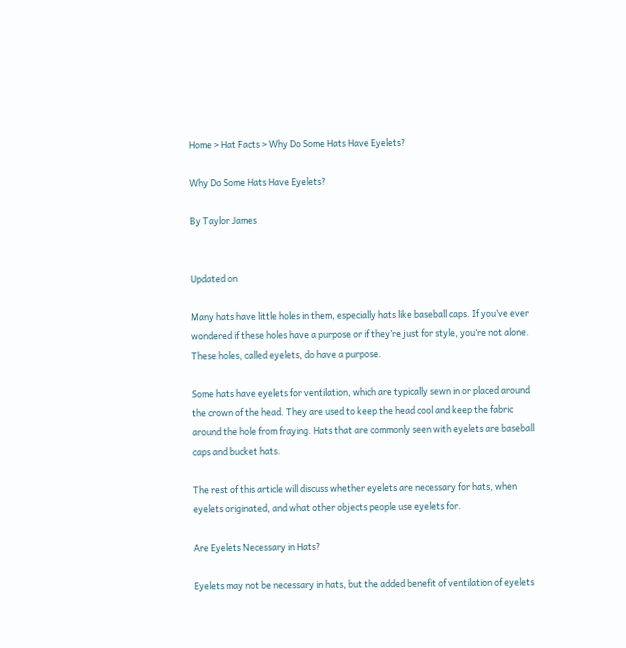Home > Hat Facts > Why Do Some Hats Have Eyelets?

Why Do Some Hats Have Eyelets?

By Taylor James


Updated on

Many hats have little holes in them, especially hats like baseball caps. If you’ve ever wondered if these holes have a purpose or if they’re just for style, you’re not alone. These holes, called eyelets, do have a purpose.

Some hats have eyelets for ventilation, which are typically sewn in or placed around the crown of the head. They are used to keep the head cool and keep the fabric around the hole from fraying. Hats that are commonly seen with eyelets are baseball caps and bucket hats.

The rest of this article will discuss whether eyelets are necessary for hats, when eyelets originated, and what other objects people use eyelets for.

Are Eyelets Necessary in Hats?

Eyelets may not be necessary in hats, but the added benefit of ventilation of eyelets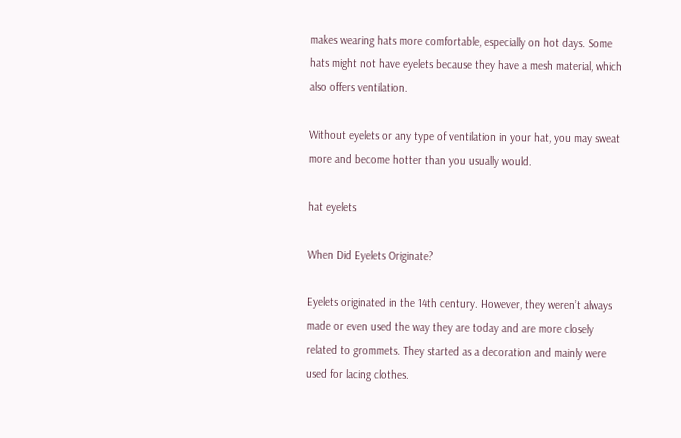makes wearing hats more comfortable, especially on hot days. Some hats might not have eyelets because they have a mesh material, which also offers ventilation.

Without eyelets or any type of ventilation in your hat, you may sweat more and become hotter than you usually would.

hat eyelets

When Did Eyelets Originate?

Eyelets originated in the 14th century. However, they weren’t always made or even used the way they are today and are more closely related to grommets. They started as a decoration and mainly were used for lacing clothes.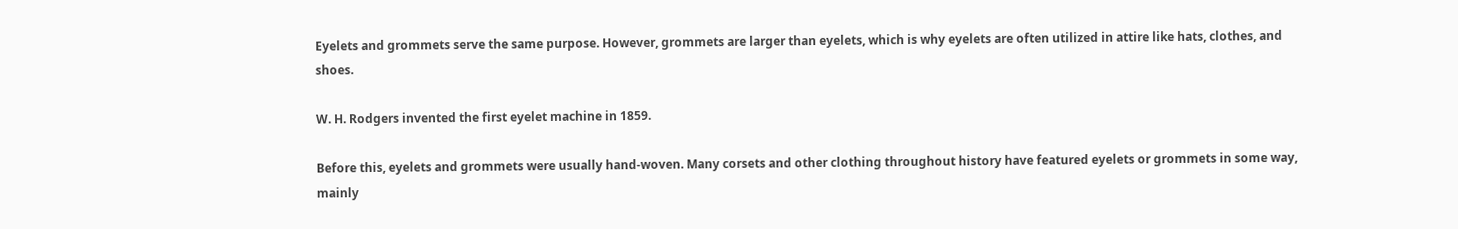Eyelets and grommets serve the same purpose. However, grommets are larger than eyelets, which is why eyelets are often utilized in attire like hats, clothes, and shoes.

W. H. Rodgers invented the first eyelet machine in 1859.

Before this, eyelets and grommets were usually hand-woven. Many corsets and other clothing throughout history have featured eyelets or grommets in some way, mainly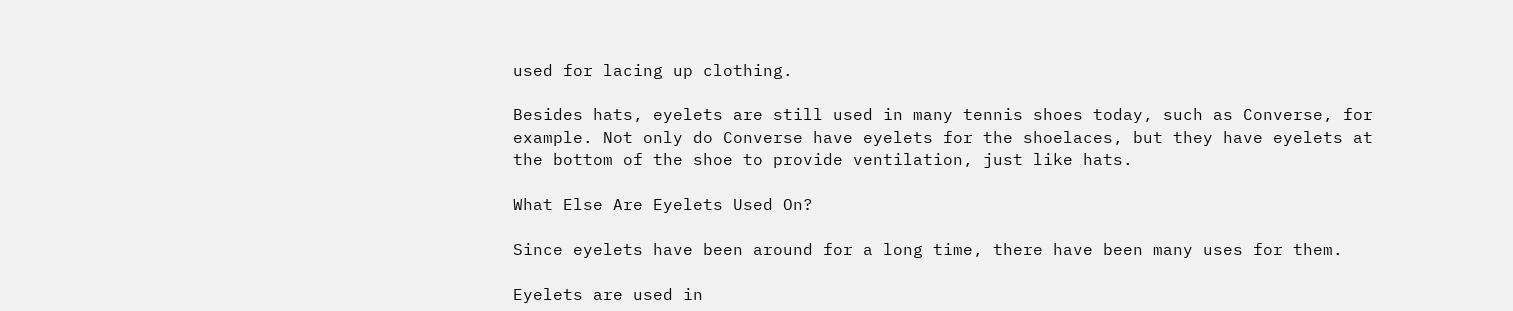used for lacing up clothing.

Besides hats, eyelets are still used in many tennis shoes today, such as Converse, for example. Not only do Converse have eyelets for the shoelaces, but they have eyelets at the bottom of the shoe to provide ventilation, just like hats.

What Else Are Eyelets Used On?

Since eyelets have been around for a long time, there have been many uses for them.

Eyelets are used in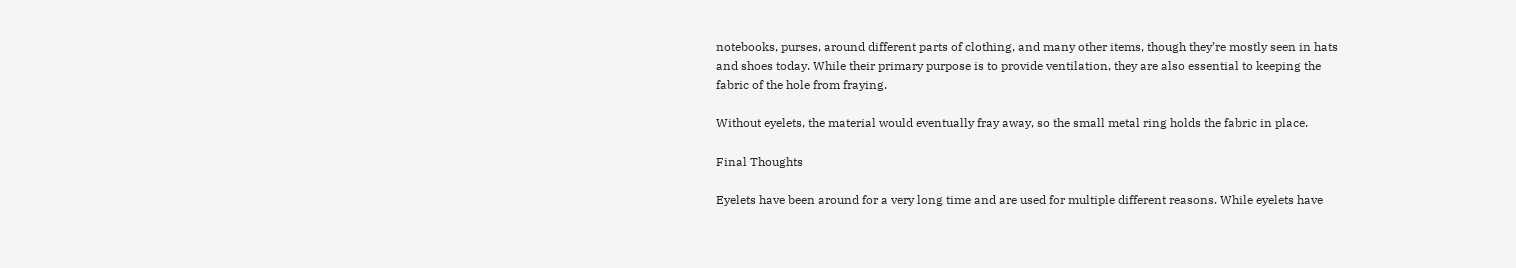notebooks, purses, around different parts of clothing, and many other items, though they’re mostly seen in hats and shoes today. While their primary purpose is to provide ventilation, they are also essential to keeping the fabric of the hole from fraying.

Without eyelets, the material would eventually fray away, so the small metal ring holds the fabric in place.

Final Thoughts

Eyelets have been around for a very long time and are used for multiple different reasons. While eyelets have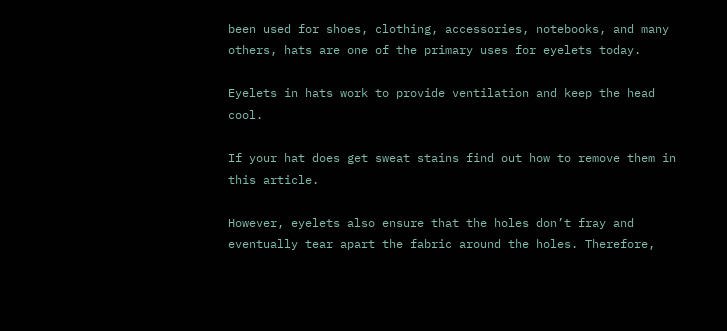been used for shoes, clothing, accessories, notebooks, and many others, hats are one of the primary uses for eyelets today.

Eyelets in hats work to provide ventilation and keep the head cool.

If your hat does get sweat stains find out how to remove them in this article.

However, eyelets also ensure that the holes don’t fray and eventually tear apart the fabric around the holes. Therefore,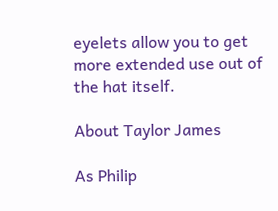eyelets allow you to get more extended use out of the hat itself.

About Taylor James

As Philip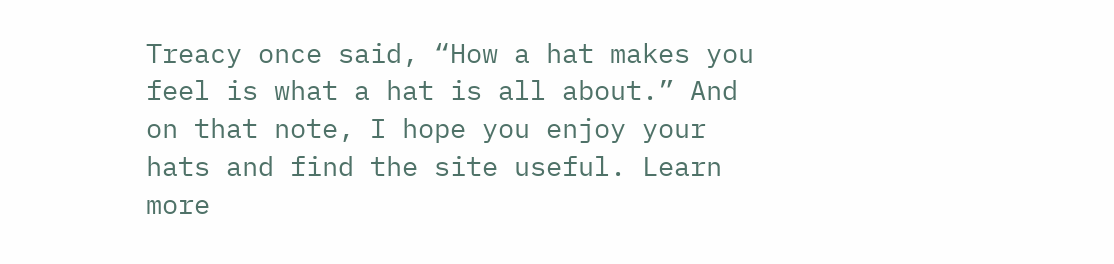Treacy once said, “How a hat makes you feel is what a hat is all about.” And on that note, I hope you enjoy your hats and find the site useful. Learn more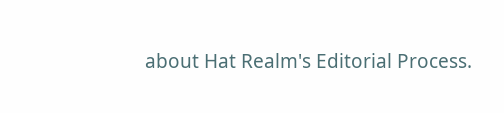about Hat Realm's Editorial Process.